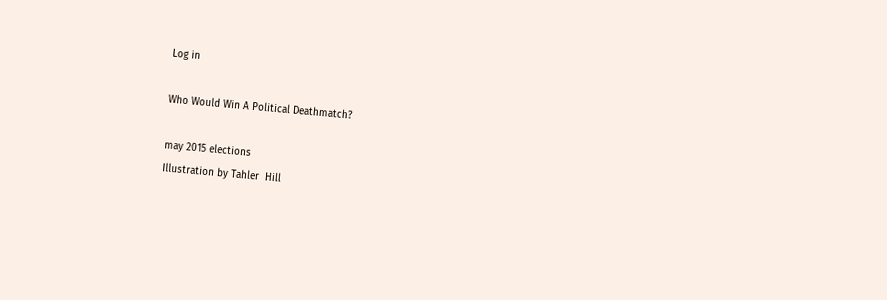Log in

Who Would Win A Political Deathmatch?

may 2015 elections
Illustration by Tahler  Hill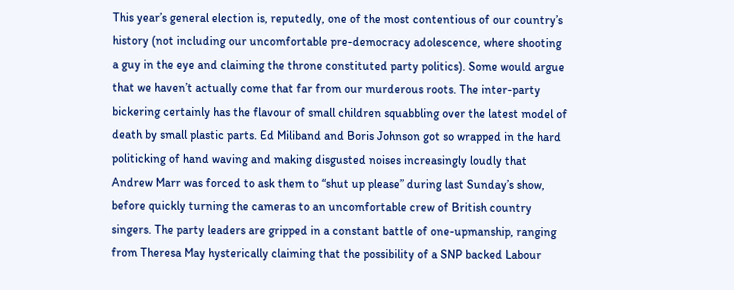This year’s general election is, reputedly, one of the most contentious of our country’s history (not including our uncomfortable pre-democracy adolescence, where shooting a guy in the eye and claiming the throne constituted party politics). Some would argue that we haven’t actually come that far from our murderous roots. The inter-party bickering certainly has the flavour of small children squabbling over the latest model of death by small plastic parts. Ed Miliband and Boris Johnson got so wrapped in the hard politicking of hand waving and making disgusted noises increasingly loudly that Andrew Marr was forced to ask them to “shut up please” during last Sunday’s show, before quickly turning the cameras to an uncomfortable crew of British country singers. The party leaders are gripped in a constant battle of one-upmanship, ranging from Theresa May hysterically claiming that the possibility of a SNP backed Labour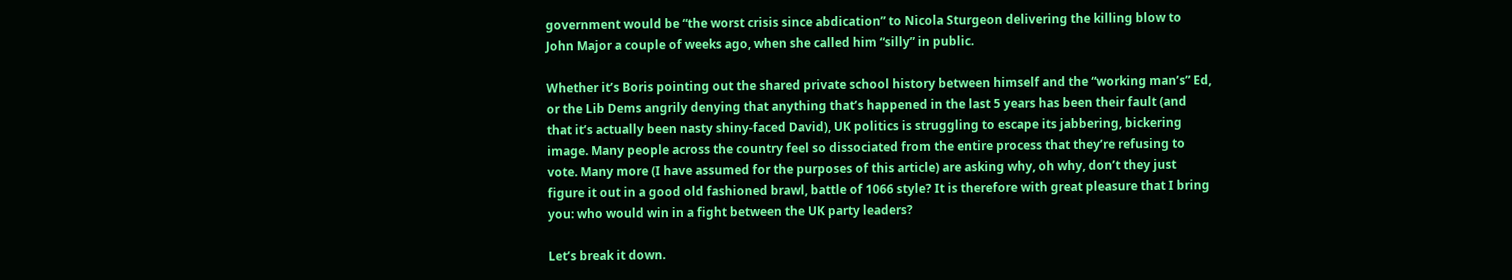government would be “the worst crisis since abdication” to Nicola Sturgeon delivering the killing blow to John Major a couple of weeks ago, when she called him “silly” in public.

Whether it’s Boris pointing out the shared private school history between himself and the “working man’s” Ed, or the Lib Dems angrily denying that anything that’s happened in the last 5 years has been their fault (and that it’s actually been nasty shiny-faced David), UK politics is struggling to escape its jabbering, bickering image. Many people across the country feel so dissociated from the entire process that they’re refusing to vote. Many more (I have assumed for the purposes of this article) are asking why, oh why, don’t they just figure it out in a good old fashioned brawl, battle of 1066 style? It is therefore with great pleasure that I bring you: who would win in a fight between the UK party leaders?

Let’s break it down.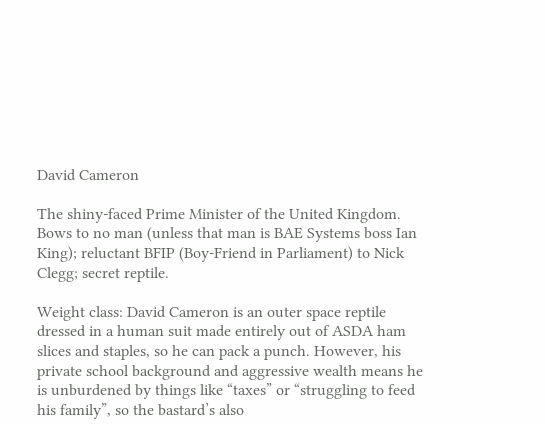David Cameron

The shiny-faced Prime Minister of the United Kingdom. Bows to no man (unless that man is BAE Systems boss Ian King); reluctant BFIP (Boy-Friend in Parliament) to Nick Clegg; secret reptile.

Weight class: David Cameron is an outer space reptile dressed in a human suit made entirely out of ASDA ham slices and staples, so he can pack a punch. However, his private school background and aggressive wealth means he is unburdened by things like “taxes” or “struggling to feed his family”, so the bastard’s also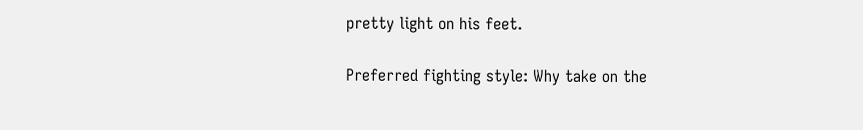pretty light on his feet.

Preferred fighting style: Why take on the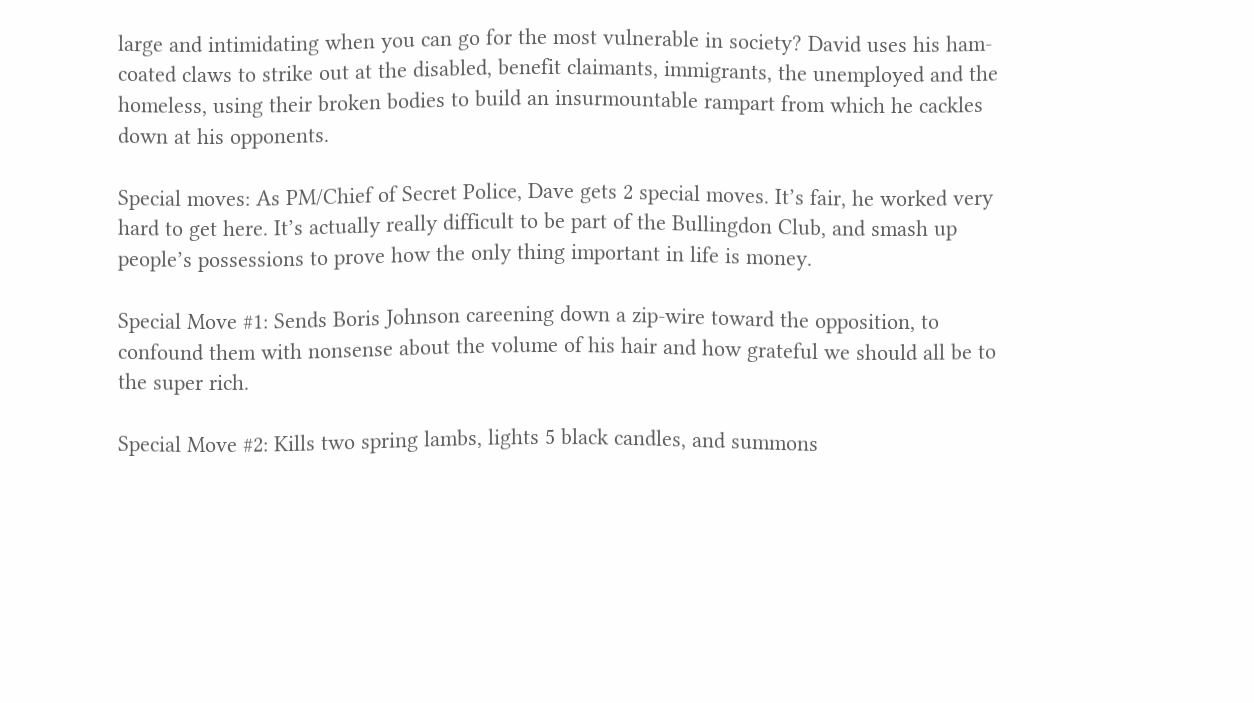large and intimidating when you can go for the most vulnerable in society? David uses his ham-coated claws to strike out at the disabled, benefit claimants, immigrants, the unemployed and the homeless, using their broken bodies to build an insurmountable rampart from which he cackles down at his opponents.

Special moves: As PM/Chief of Secret Police, Dave gets 2 special moves. It’s fair, he worked very hard to get here. It’s actually really difficult to be part of the Bullingdon Club, and smash up people’s possessions to prove how the only thing important in life is money.

Special Move #1: Sends Boris Johnson careening down a zip-wire toward the opposition, to confound them with nonsense about the volume of his hair and how grateful we should all be to the super rich.

Special Move #2: Kills two spring lambs, lights 5 black candles, and summons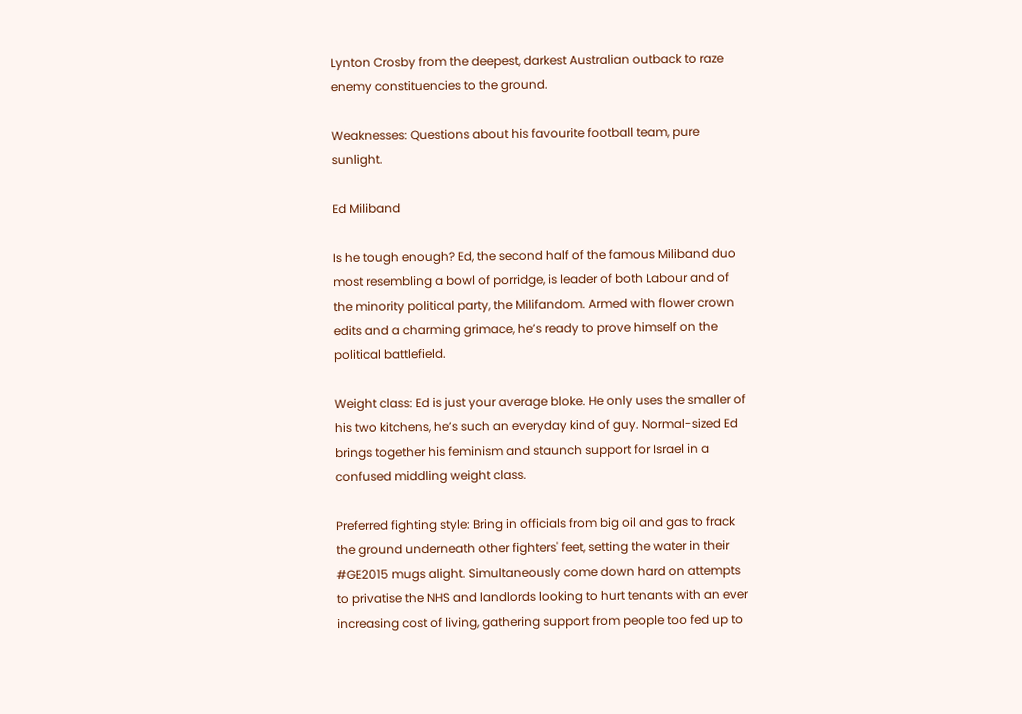Lynton Crosby from the deepest, darkest Australian outback to raze enemy constituencies to the ground.

Weaknesses: Questions about his favourite football team, pure sunlight.

Ed Miliband

Is he tough enough? Ed, the second half of the famous Miliband duo most resembling a bowl of porridge, is leader of both Labour and of the minority political party, the Milifandom. Armed with flower crown edits and a charming grimace, he’s ready to prove himself on the political battlefield.

Weight class: Ed is just your average bloke. He only uses the smaller of his two kitchens, he’s such an everyday kind of guy. Normal-sized Ed brings together his feminism and staunch support for Israel in a confused middling weight class.

Preferred fighting style: Bring in officials from big oil and gas to frack the ground underneath other fighters' feet, setting the water in their #GE2015 mugs alight. Simultaneously come down hard on attempts to privatise the NHS and landlords looking to hurt tenants with an ever increasing cost of living, gathering support from people too fed up to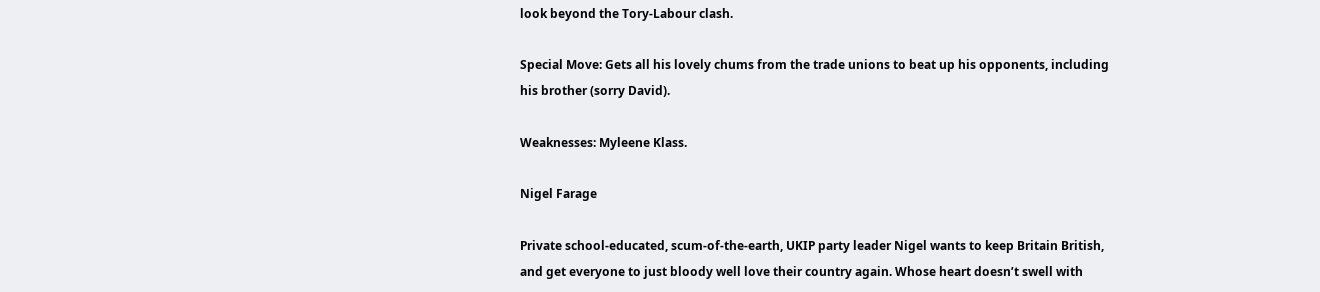look beyond the Tory-Labour clash.

Special Move: Gets all his lovely chums from the trade unions to beat up his opponents, including his brother (sorry David).

Weaknesses: Myleene Klass.

Nigel Farage

Private school-educated, scum-of-the-earth, UKIP party leader Nigel wants to keep Britain British, and get everyone to just bloody well love their country again. Whose heart doesn’t swell with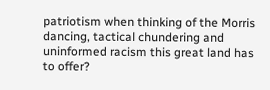patriotism when thinking of the Morris dancing, tactical chundering and uninformed racism this great land has to offer?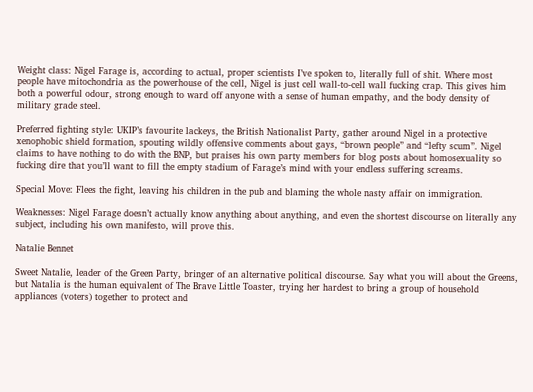Weight class: Nigel Farage is, according to actual, proper scientists I’ve spoken to, literally full of shit. Where most people have mitochondria as the powerhouse of the cell, Nigel is just cell wall-to-cell wall fucking crap. This gives him both a powerful odour, strong enough to ward off anyone with a sense of human empathy, and the body density of military grade steel.

Preferred fighting style: UKIP’s favourite lackeys, the British Nationalist Party, gather around Nigel in a protective xenophobic shield formation, spouting wildly offensive comments about gays, “brown people” and “lefty scum”. Nigel claims to have nothing to do with the BNP, but praises his own party members for blog posts about homosexuality so fucking dire that you’ll want to fill the empty stadium of Farage’s mind with your endless suffering screams.

Special Move: Flees the fight, leaving his children in the pub and blaming the whole nasty affair on immigration.

Weaknesses: Nigel Farage doesn’t actually know anything about anything, and even the shortest discourse on literally any subject, including his own manifesto, will prove this.

Natalie Bennet

Sweet Natalie, leader of the Green Party, bringer of an alternative political discourse. Say what you will about the Greens, but Natalia is the human equivalent of The Brave Little Toaster, trying her hardest to bring a group of household appliances (voters) together to protect and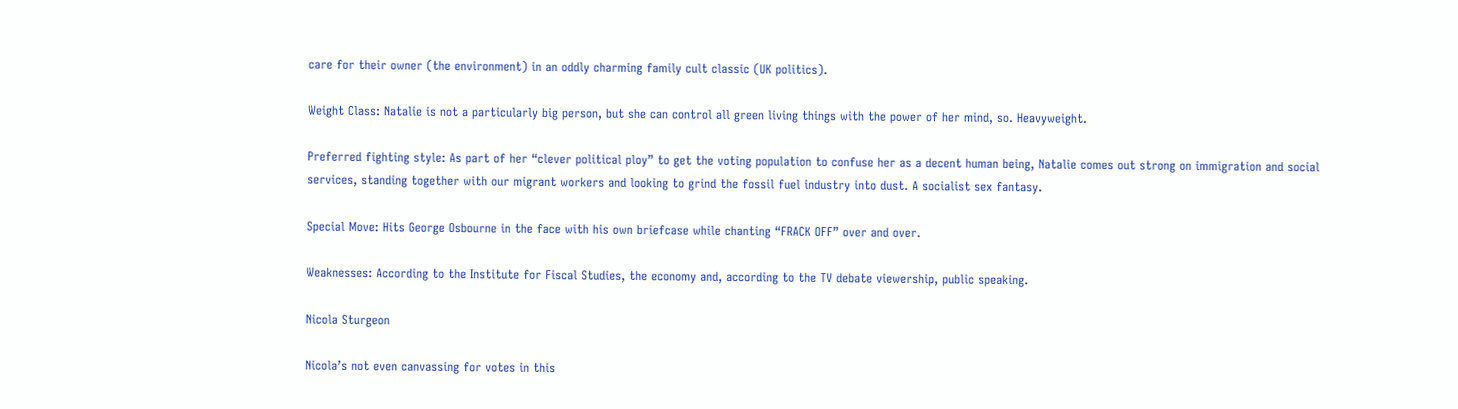care for their owner (the environment) in an oddly charming family cult classic (UK politics).

Weight Class: Natalie is not a particularly big person, but she can control all green living things with the power of her mind, so. Heavyweight.

Preferred fighting style: As part of her “clever political ploy” to get the voting population to confuse her as a decent human being, Natalie comes out strong on immigration and social services, standing together with our migrant workers and looking to grind the fossil fuel industry into dust. A socialist sex fantasy.

Special Move: Hits George Osbourne in the face with his own briefcase while chanting “FRACK OFF” over and over.

Weaknesses: According to the Institute for Fiscal Studies, the economy and, according to the TV debate viewership, public speaking.

Nicola Sturgeon

Nicola’s not even canvassing for votes in this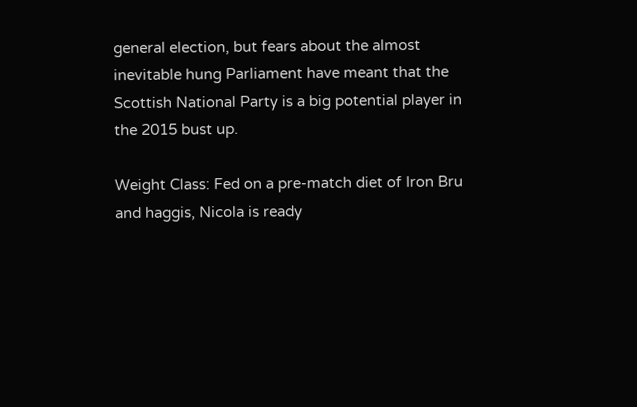general election, but fears about the almost inevitable hung Parliament have meant that the Scottish National Party is a big potential player in the 2015 bust up.

Weight Class: Fed on a pre-match diet of Iron Bru and haggis, Nicola is ready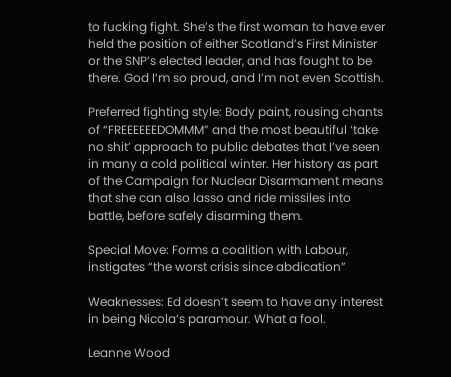to fucking fight. She’s the first woman to have ever held the position of either Scotland’s First Minister or the SNP’s elected leader, and has fought to be there. God I’m so proud, and I’m not even Scottish.

Preferred fighting style: Body paint, rousing chants of “FREEEEEEDOMMM” and the most beautiful ‘take no shit’ approach to public debates that I’ve seen in many a cold political winter. Her history as part of the Campaign for Nuclear Disarmament means that she can also lasso and ride missiles into battle, before safely disarming them.

Special Move: Forms a coalition with Labour, instigates “the worst crisis since abdication”

Weaknesses: Ed doesn’t seem to have any interest in being Nicola’s paramour. What a fool.

Leanne Wood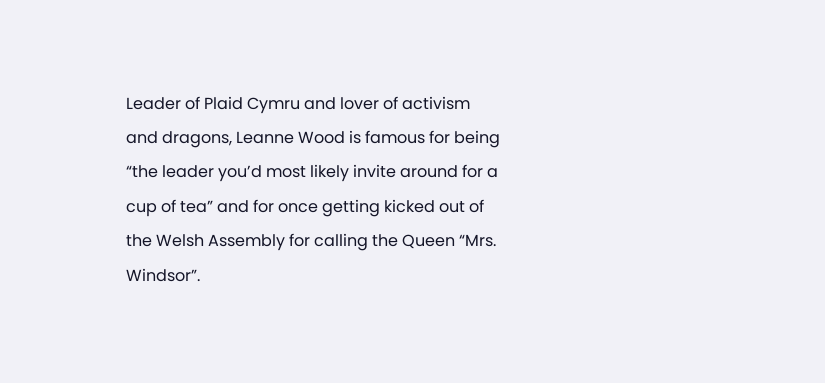Leader of Plaid Cymru and lover of activism and dragons, Leanne Wood is famous for being “the leader you’d most likely invite around for a cup of tea” and for once getting kicked out of the Welsh Assembly for calling the Queen “Mrs. Windsor”.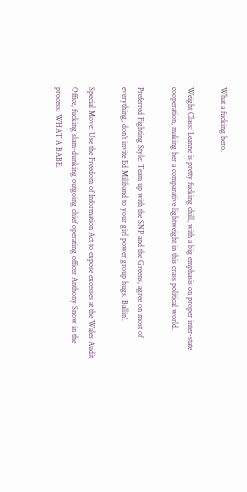What a fucking hero.

Weight Class: Leanne is pretty fucking chill, with a big emphasis on proper inter-state cooperation, making her a comparative lightweight in this crass political world.

Preferred Fighting Style: Team up with the SNP and the Greens, agree on most of everything, don’t invite Ed Miliband to your girl power group hugs. Ballin’.

Special Move: Use the Freedom of Information Act to expose excesses at the Wales Audit Office, fucking slam-dunking outgoing chief operating officer Anthony Snow in the process. WHAT A BABE.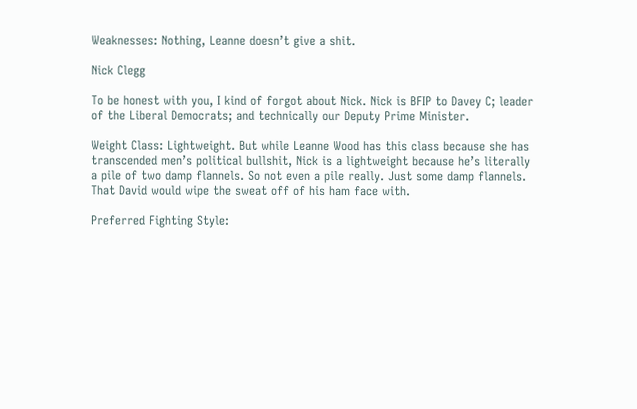Weaknesses: Nothing, Leanne doesn’t give a shit.

Nick Clegg

To be honest with you, I kind of forgot about Nick. Nick is BFIP to Davey C; leader of the Liberal Democrats; and technically our Deputy Prime Minister.

Weight Class: Lightweight. But while Leanne Wood has this class because she has transcended men’s political bullshit, Nick is a lightweight because he’s literally a pile of two damp flannels. So not even a pile really. Just some damp flannels. That David would wipe the sweat off of his ham face with.

Preferred Fighting Style: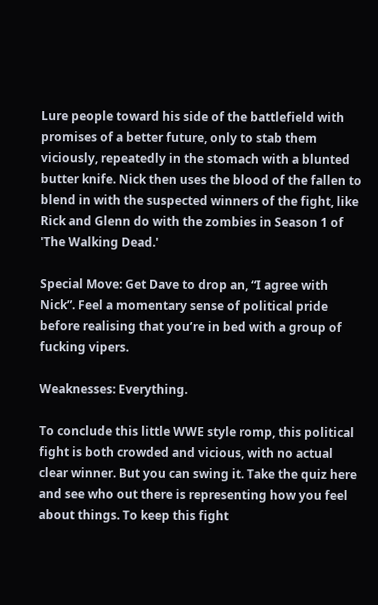Lure people toward his side of the battlefield with promises of a better future, only to stab them viciously, repeatedly in the stomach with a blunted butter knife. Nick then uses the blood of the fallen to blend in with the suspected winners of the fight, like Rick and Glenn do with the zombies in Season 1 of 'The Walking Dead.'

Special Move: Get Dave to drop an, “I agree with Nick”. Feel a momentary sense of political pride before realising that you’re in bed with a group of fucking vipers.

Weaknesses: Everything.

To conclude this little WWE style romp, this political fight is both crowded and vicious, with no actual clear winner. But you can swing it. Take the quiz here and see who out there is representing how you feel about things. To keep this fight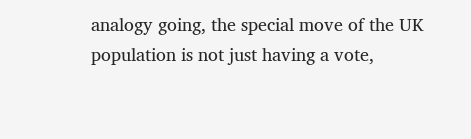analogy going, the special move of the UK population is not just having a vote,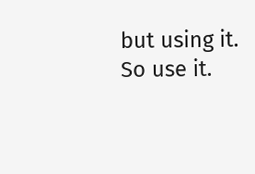but using it. So use it.